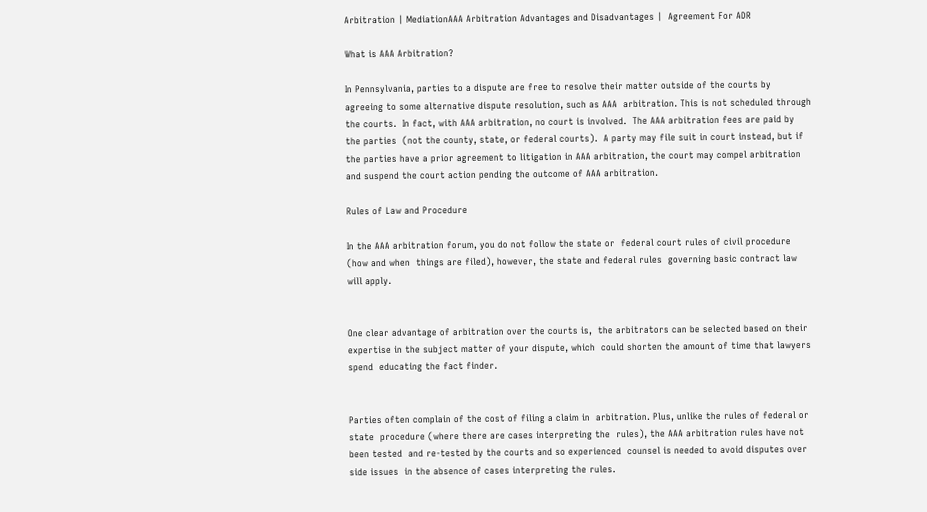Arbitration | MediationAAA Arbitration Advantages and Disadvantages |  Agreement For ADR

What is AAA Arbitration?

In Pennsylvania, parties to a dispute are free to resolve their matter outside of the courts by agreeing to some alternative dispute resolution, such as AAA  arbitration. This is not scheduled through the courts.  In fact, with AAA arbitration, no court is involved.  The AAA arbitration fees are paid by the parties  (not the county, state, or federal courts).  A party may file suit in court instead, but if the parties have a prior agreement to litigation in AAA arbitration, the court may compel arbitration and suspend the court action pending the outcome of AAA arbitration.

Rules of Law and Procedure

In the AAA arbitration forum, you do not follow the state or  federal court rules of civil procedure (how and when  things are filed), however, the state and federal rules  governing basic contract law will apply.


One clear advantage of arbitration over the courts is,  the arbitrators can be selected based on their  expertise in the subject matter of your dispute, which  could shorten the amount of time that lawyers spend  educating the fact finder.


Parties often complain of the cost of filing a claim in  arbitration. Plus, unlike the rules of federal or state  procedure (where there are cases interpreting the  rules), the AAA arbitration rules have not been tested  and re-tested by the courts and so experienced  counsel is needed to avoid disputes over side issues  in the absence of cases interpreting the rules.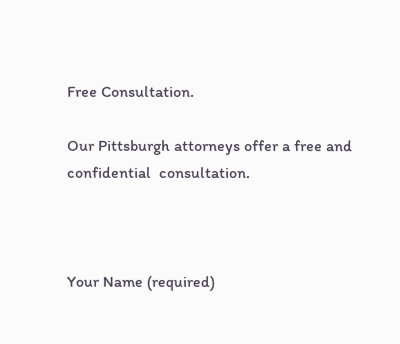Free Consultation.

Our Pittsburgh attorneys offer a free and confidential  consultation.



Your Name (required)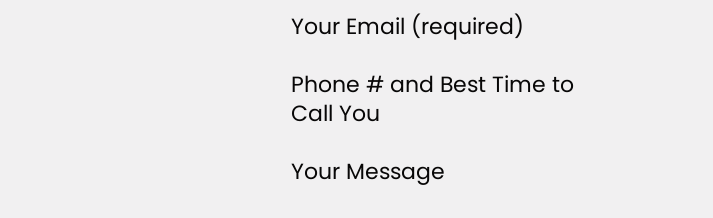Your Email (required)

Phone # and Best Time to Call You

Your Message